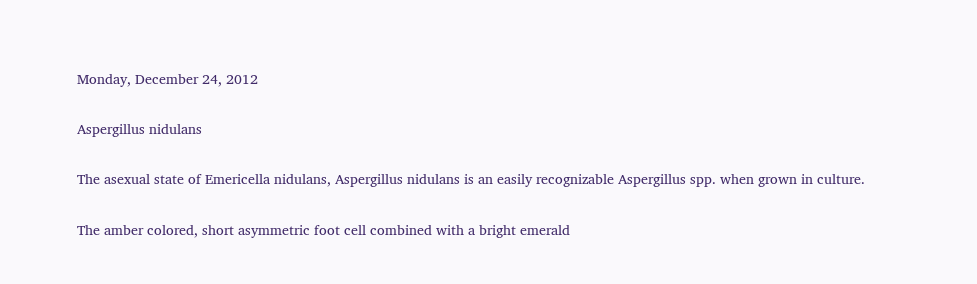Monday, December 24, 2012

Aspergillus nidulans

The asexual state of Emericella nidulans, Aspergillus nidulans is an easily recognizable Aspergillus spp. when grown in culture.

The amber colored, short asymmetric foot cell combined with a bright emerald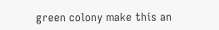green colony make this an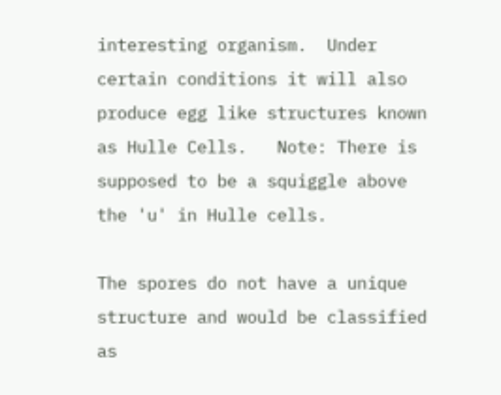interesting organism.  Under certain conditions it will also produce egg like structures known as Hulle Cells.   Note: There is supposed to be a squiggle above the 'u' in Hulle cells.

The spores do not have a unique structure and would be classified as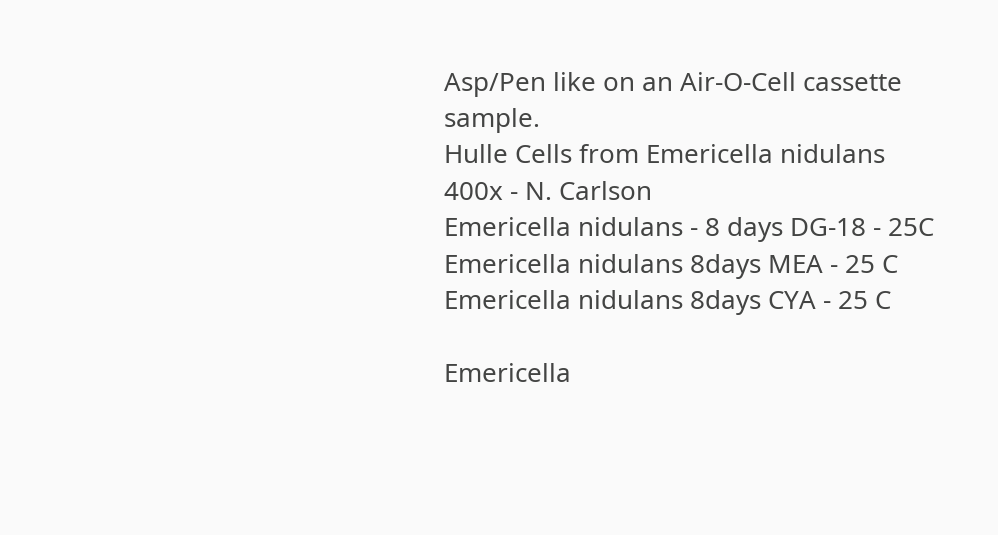Asp/Pen like on an Air-O-Cell cassette sample.
Hulle Cells from Emericella nidulans 400x - N. Carlson
Emericella nidulans - 8 days DG-18 - 25C
Emericella nidulans 8days MEA - 25 C
Emericella nidulans 8days CYA - 25 C

Emericella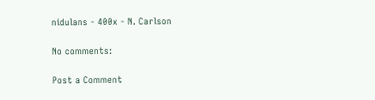nidulans - 400x - N. Carlson

No comments:

Post a Comment